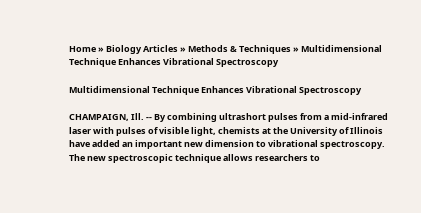Home » Biology Articles » Methods & Techniques » Multidimensional Technique Enhances Vibrational Spectroscopy

Multidimensional Technique Enhances Vibrational Spectroscopy

CHAMPAIGN, Ill. -- By combining ultrashort pulses from a mid-infrared laser with pulses of visible light, chemists at the University of Illinois have added an important new dimension to vibrational spectroscopy. The new spectroscopic technique allows researchers to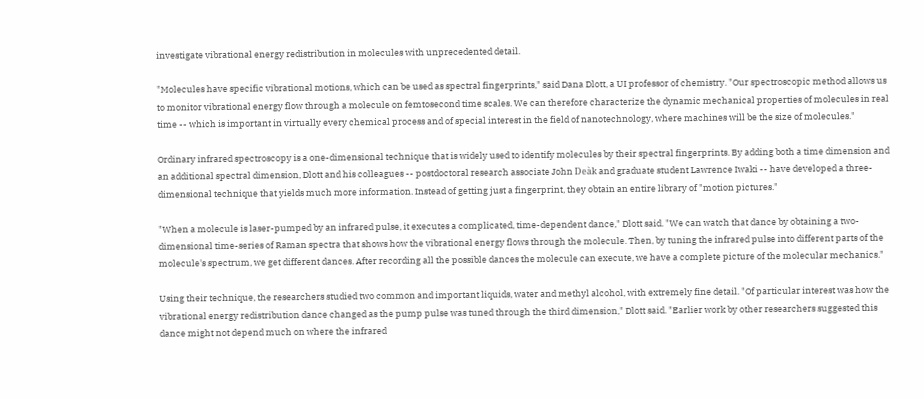investigate vibrational energy redistribution in molecules with unprecedented detail.

"Molecules have specific vibrational motions, which can be used as spectral fingerprints," said Dana Dlott, a UI professor of chemistry. "Our spectroscopic method allows us to monitor vibrational energy flow through a molecule on femtosecond time scales. We can therefore characterize the dynamic mechanical properties of molecules in real time -- which is important in virtually every chemical process and of special interest in the field of nanotechnology, where machines will be the size of molecules."

Ordinary infrared spectroscopy is a one-dimensional technique that is widely used to identify molecules by their spectral fingerprints. By adding both a time dimension and an additional spectral dimension, Dlott and his colleagues -- postdoctoral research associate John Deàk and graduate student Lawrence Iwaki -- have developed a three-dimensional technique that yields much more information. Instead of getting just a fingerprint, they obtain an entire library of "motion pictures."

"When a molecule is laser-pumped by an infrared pulse, it executes a complicated, time-dependent dance," Dlott said. "We can watch that dance by obtaining a two-dimensional time-series of Raman spectra that shows how the vibrational energy flows through the molecule. Then, by tuning the infrared pulse into different parts of the molecule's spectrum, we get different dances. After recording all the possible dances the molecule can execute, we have a complete picture of the molecular mechanics."

Using their technique, the researchers studied two common and important liquids, water and methyl alcohol, with extremely fine detail. "Of particular interest was how the vibrational energy redistribution dance changed as the pump pulse was tuned through the third dimension," Dlott said. "Earlier work by other researchers suggested this dance might not depend much on where the infrared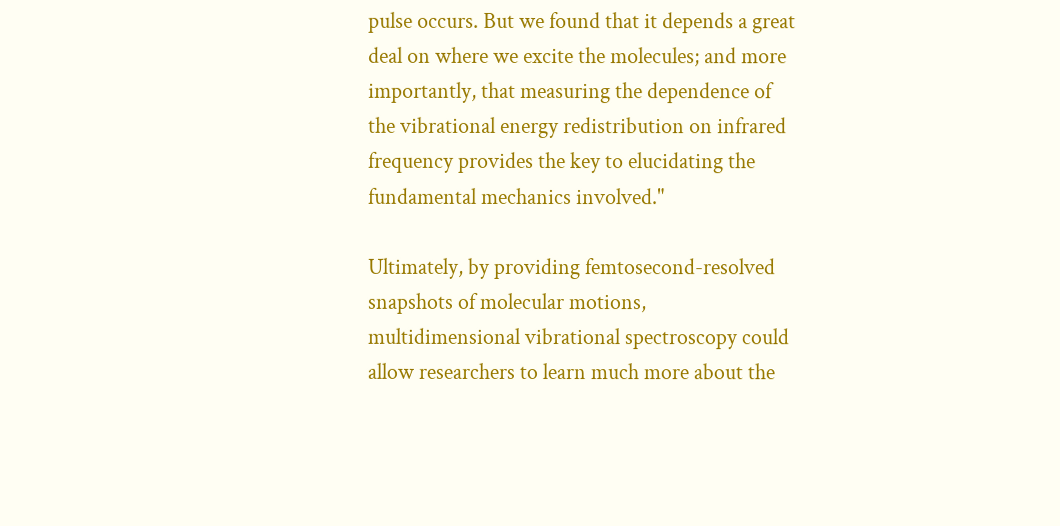pulse occurs. But we found that it depends a great deal on where we excite the molecules; and more importantly, that measuring the dependence of the vibrational energy redistribution on infrared frequency provides the key to elucidating the fundamental mechanics involved."

Ultimately, by providing femtosecond-resolved snapshots of molecular motions, multidimensional vibrational spectroscopy could allow researchers to learn much more about the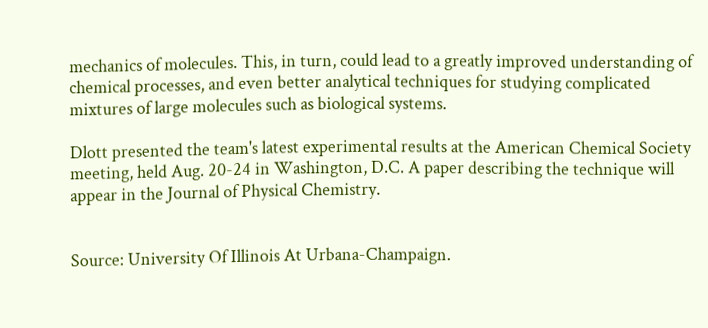mechanics of molecules. This, in turn, could lead to a greatly improved understanding of chemical processes, and even better analytical techniques for studying complicated mixtures of large molecules such as biological systems.

Dlott presented the team's latest experimental results at the American Chemical Society meeting, held Aug. 20-24 in Washington, D.C. A paper describing the technique will appear in the Journal of Physical Chemistry.


Source: University Of Illinois At Urbana-Champaign.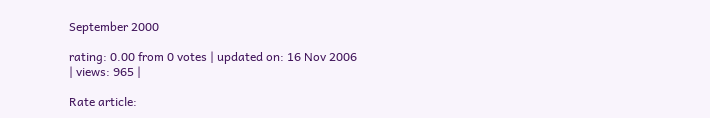September 2000

rating: 0.00 from 0 votes | updated on: 16 Nov 2006 | views: 965 |

Rate article: